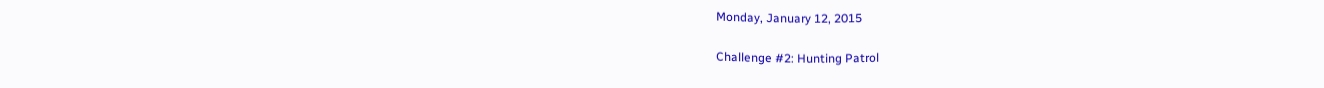Monday, January 12, 2015

Challenge #2: Hunting Patrol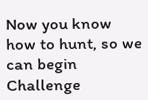Now you know how to hunt, so we can begin Challenge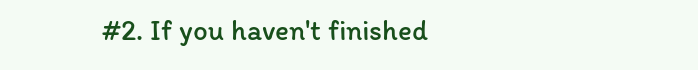#2. If you haven't finished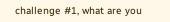challenge #1, what are you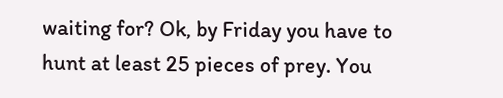waiting for? Ok, by Friday you have to hunt at least 25 pieces of prey. You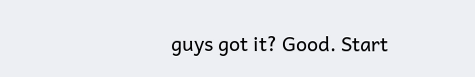guys got it? Good. Start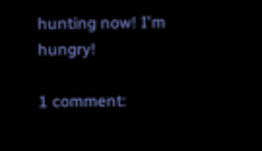hunting now! I'm hungry!

1 comment: